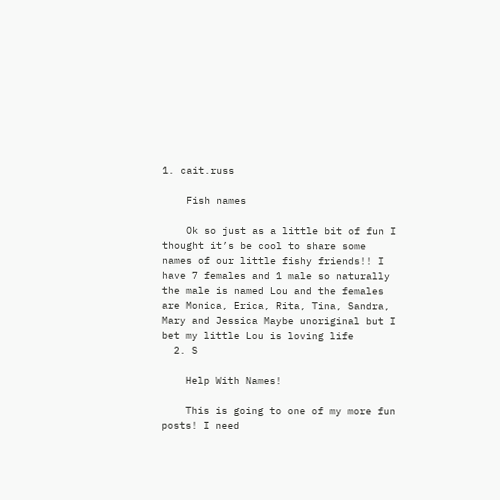1. cait.russ

    Fish names

    Ok so just as a little bit of fun I thought it’s be cool to share some names of our little fishy friends!! I have 7 females and 1 male so naturally the male is named Lou and the females are Monica, Erica, Rita, Tina, Sandra, Mary and Jessica Maybe unoriginal but I bet my little Lou is loving life
  2. S

    Help With Names!

    This is going to one of my more fun posts! I need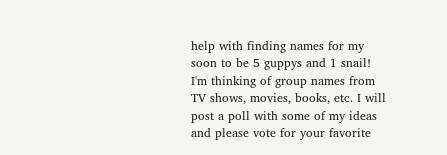help with finding names for my soon to be 5 guppys and 1 snail! I'm thinking of group names from TV shows, movies, books, etc. I will post a poll with some of my ideas and please vote for your favorite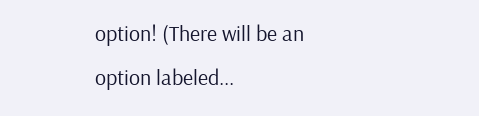option! (There will be an option labeled...